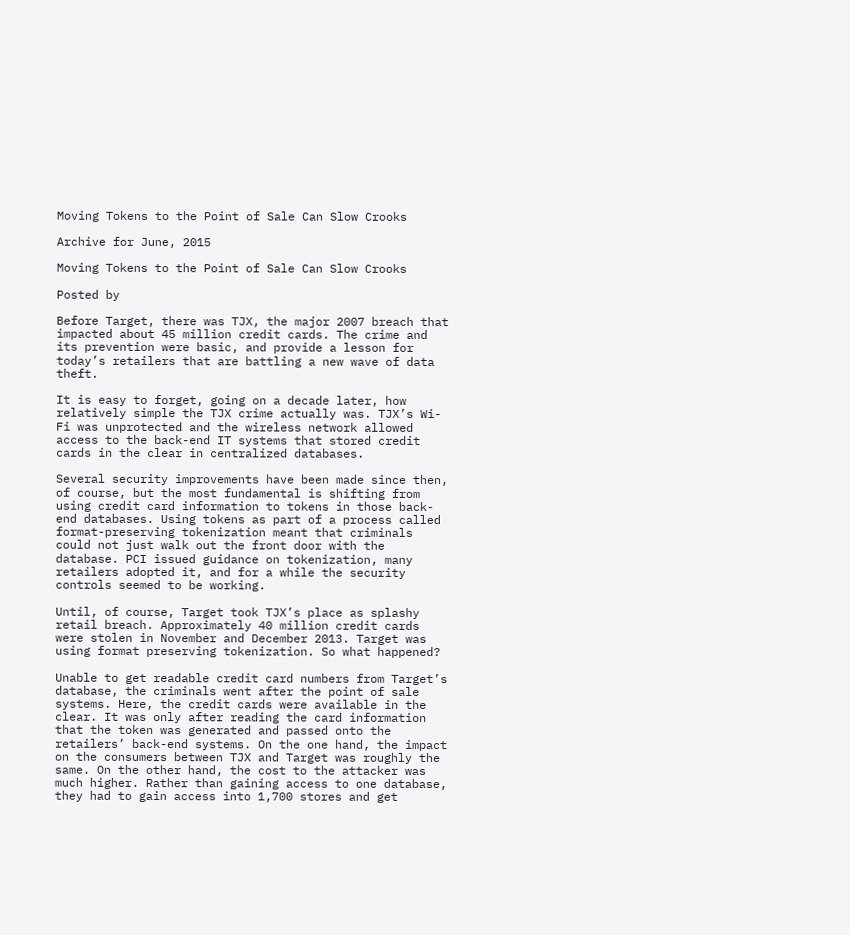Moving Tokens to the Point of Sale Can Slow Crooks

Archive for June, 2015

Moving Tokens to the Point of Sale Can Slow Crooks

Posted by

Before Target, there was TJX, the major 2007 breach that impacted about 45 million credit cards. The crime and its prevention were basic, and provide a lesson for today’s retailers that are battling a new wave of data theft.

It is easy to forget, going on a decade later, how relatively simple the TJX crime actually was. TJX’s Wi-Fi was unprotected and the wireless network allowed access to the back-end IT systems that stored credit cards in the clear in centralized databases.

Several security improvements have been made since then, of course, but the most fundamental is shifting from using credit card information to tokens in those back-end databases. Using tokens as part of a process called format-preserving tokenization meant that criminals could not just walk out the front door with the database. PCI issued guidance on tokenization, many retailers adopted it, and for a while the security controls seemed to be working.

Until, of course, Target took TJX’s place as splashy retail breach. Approximately 40 million credit cards were stolen in November and December 2013. Target was using format preserving tokenization. So what happened?

Unable to get readable credit card numbers from Target’s database, the criminals went after the point of sale systems. Here, the credit cards were available in the clear. It was only after reading the card information that the token was generated and passed onto the retailers’ back-end systems. On the one hand, the impact on the consumers between TJX and Target was roughly the same. On the other hand, the cost to the attacker was much higher. Rather than gaining access to one database, they had to gain access into 1,700 stores and get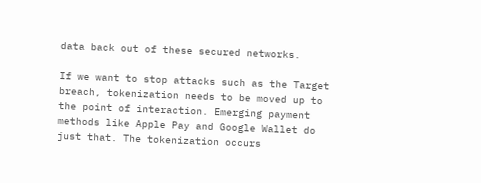data back out of these secured networks.

If we want to stop attacks such as the Target breach, tokenization needs to be moved up to the point of interaction. Emerging payment methods like Apple Pay and Google Wallet do just that. The tokenization occurs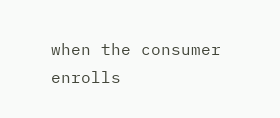when the consumer enrolls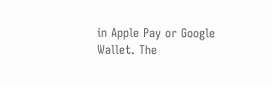in Apple Pay or Google Wallet. The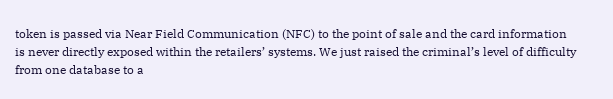token is passed via Near Field Communication (NFC) to the point of sale and the card information is never directly exposed within the retailers’ systems. We just raised the criminal’s level of difficulty from one database to a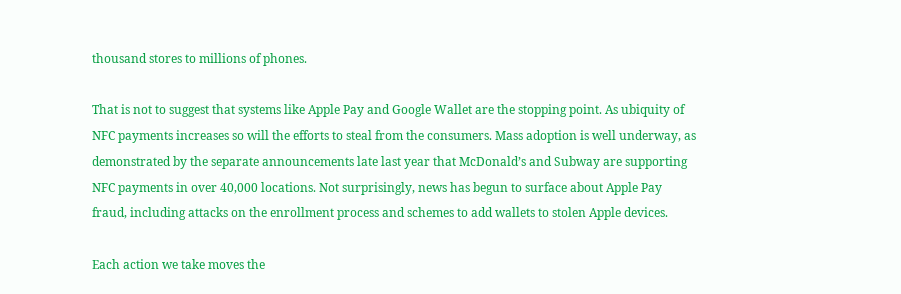thousand stores to millions of phones.

That is not to suggest that systems like Apple Pay and Google Wallet are the stopping point. As ubiquity of NFC payments increases so will the efforts to steal from the consumers. Mass adoption is well underway, as demonstrated by the separate announcements late last year that McDonald’s and Subway are supporting NFC payments in over 40,000 locations. Not surprisingly, news has begun to surface about Apple Pay fraud, including attacks on the enrollment process and schemes to add wallets to stolen Apple devices.

Each action we take moves the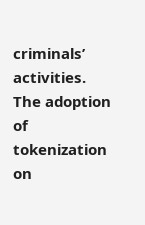criminals’ activities. The adoption of tokenization on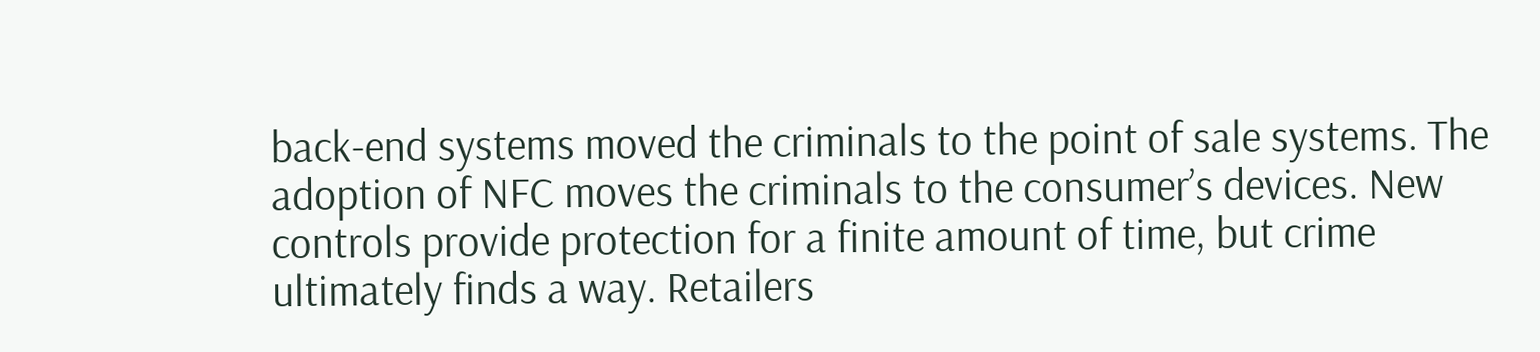back-end systems moved the criminals to the point of sale systems. The adoption of NFC moves the criminals to the consumer’s devices. New controls provide protection for a finite amount of time, but crime ultimately finds a way. Retailers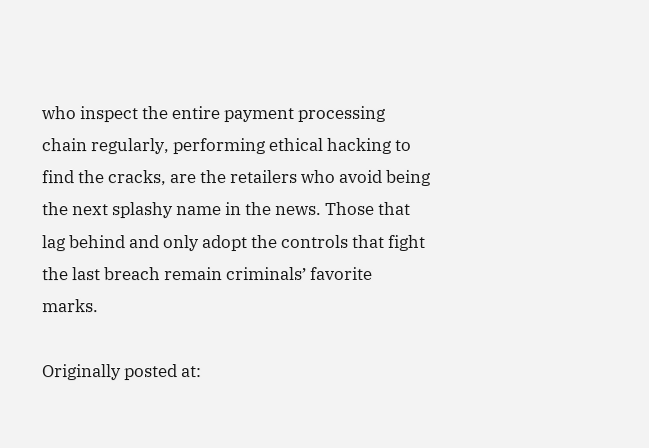who inspect the entire payment processing chain regularly, performing ethical hacking to find the cracks, are the retailers who avoid being the next splashy name in the news. Those that lag behind and only adopt the controls that fight the last breach remain criminals’ favorite marks.

Originally posted at: